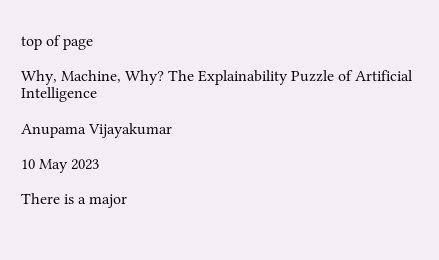top of page

Why, Machine, Why? The Explainability Puzzle of Artificial Intelligence

Anupama Vijayakumar

10 May 2023

There is a major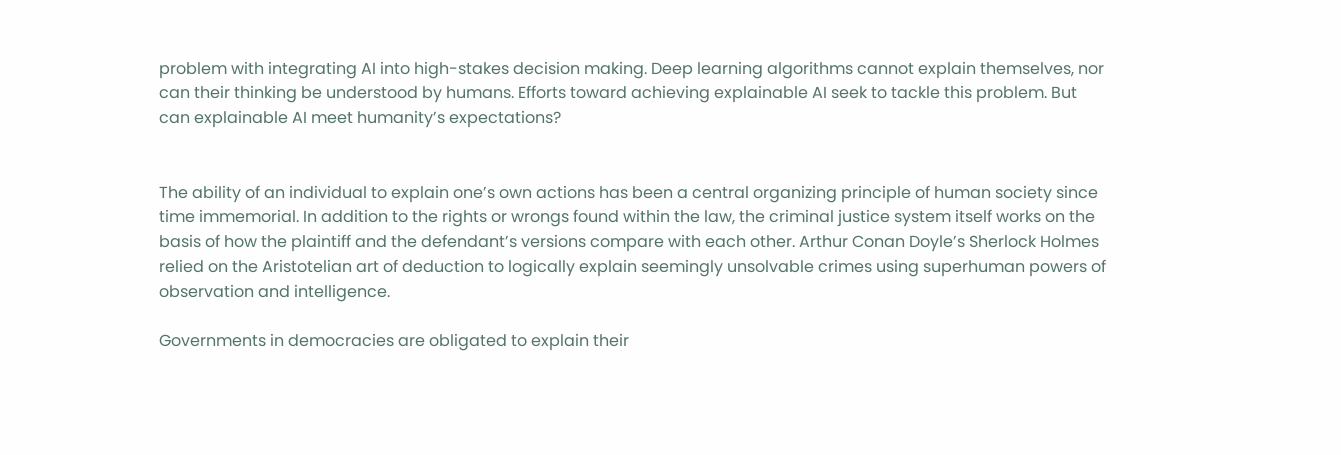problem with integrating AI into high-stakes decision making. Deep learning algorithms cannot explain themselves, nor can their thinking be understood by humans. Efforts toward achieving explainable AI seek to tackle this problem. But can explainable AI meet humanity’s expectations?


The ability of an individual to explain one’s own actions has been a central organizing principle of human society since time immemorial. In addition to the rights or wrongs found within the law, the criminal justice system itself works on the basis of how the plaintiff and the defendant’s versions compare with each other. Arthur Conan Doyle’s Sherlock Holmes relied on the Aristotelian art of deduction to logically explain seemingly unsolvable crimes using superhuman powers of observation and intelligence.

Governments in democracies are obligated to explain their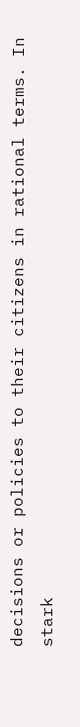decisions or policies to their citizens in rational terms. In stark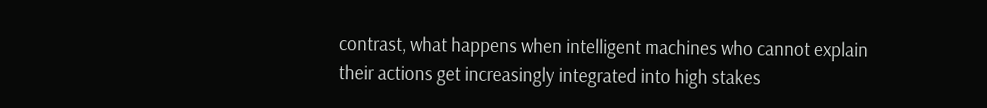contrast, what happens when intelligent machines who cannot explain their actions get increasingly integrated into high stakes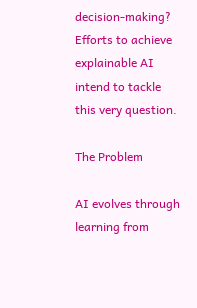decision-making? Efforts to achieve explainable AI intend to tackle this very question.

The Problem

AI evolves through learning from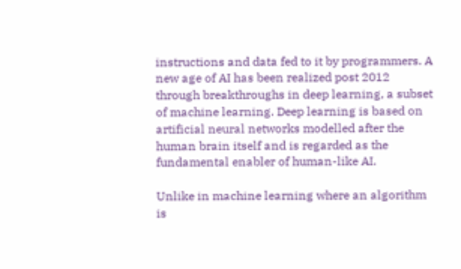instructions and data fed to it by programmers. A new age of AI has been realized post 2012 through breakthroughs in deep learning, a subset of machine learning. Deep learning is based on artificial neural networks modelled after the human brain itself and is regarded as the fundamental enabler of human-like AI.

Unlike in machine learning where an algorithm is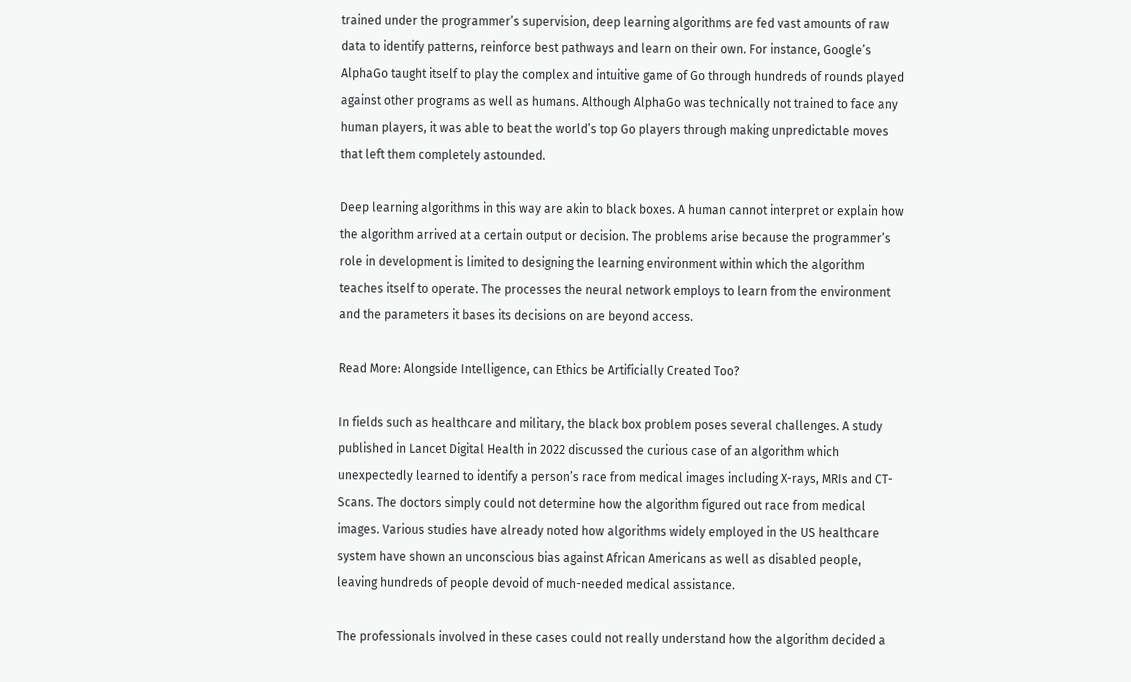trained under the programmer’s supervision, deep learning algorithms are fed vast amounts of raw data to identify patterns, reinforce best pathways and learn on their own. For instance, Google’s AlphaGo taught itself to play the complex and intuitive game of Go through hundreds of rounds played against other programs as well as humans. Although AlphaGo was technically not trained to face any human players, it was able to beat the world’s top Go players through making unpredictable moves that left them completely astounded.

Deep learning algorithms in this way are akin to black boxes. A human cannot interpret or explain how the algorithm arrived at a certain output or decision. The problems arise because the programmer’s role in development is limited to designing the learning environment within which the algorithm teaches itself to operate. The processes the neural network employs to learn from the environment and the parameters it bases its decisions on are beyond access.

Read More: Alongside Intelligence, can Ethics be Artificially Created Too?

In fields such as healthcare and military, the black box problem poses several challenges. A study published in Lancet Digital Health in 2022 discussed the curious case of an algorithm which unexpectedly learned to identify a person’s race from medical images including X-rays, MRIs and CT-Scans. The doctors simply could not determine how the algorithm figured out race from medical images. Various studies have already noted how algorithms widely employed in the US healthcare system have shown an unconscious bias against African Americans as well as disabled people, leaving hundreds of people devoid of much-needed medical assistance.

The professionals involved in these cases could not really understand how the algorithm decided a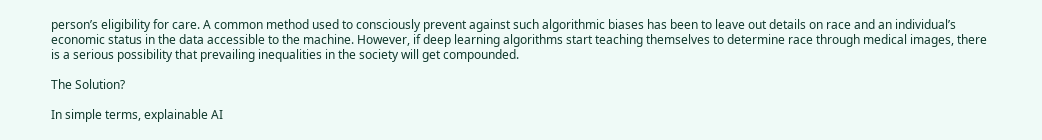person’s eligibility for care. A common method used to consciously prevent against such algorithmic biases has been to leave out details on race and an individual’s economic status in the data accessible to the machine. However, if deep learning algorithms start teaching themselves to determine race through medical images, there is a serious possibility that prevailing inequalities in the society will get compounded.

The Solution?

In simple terms, explainable AI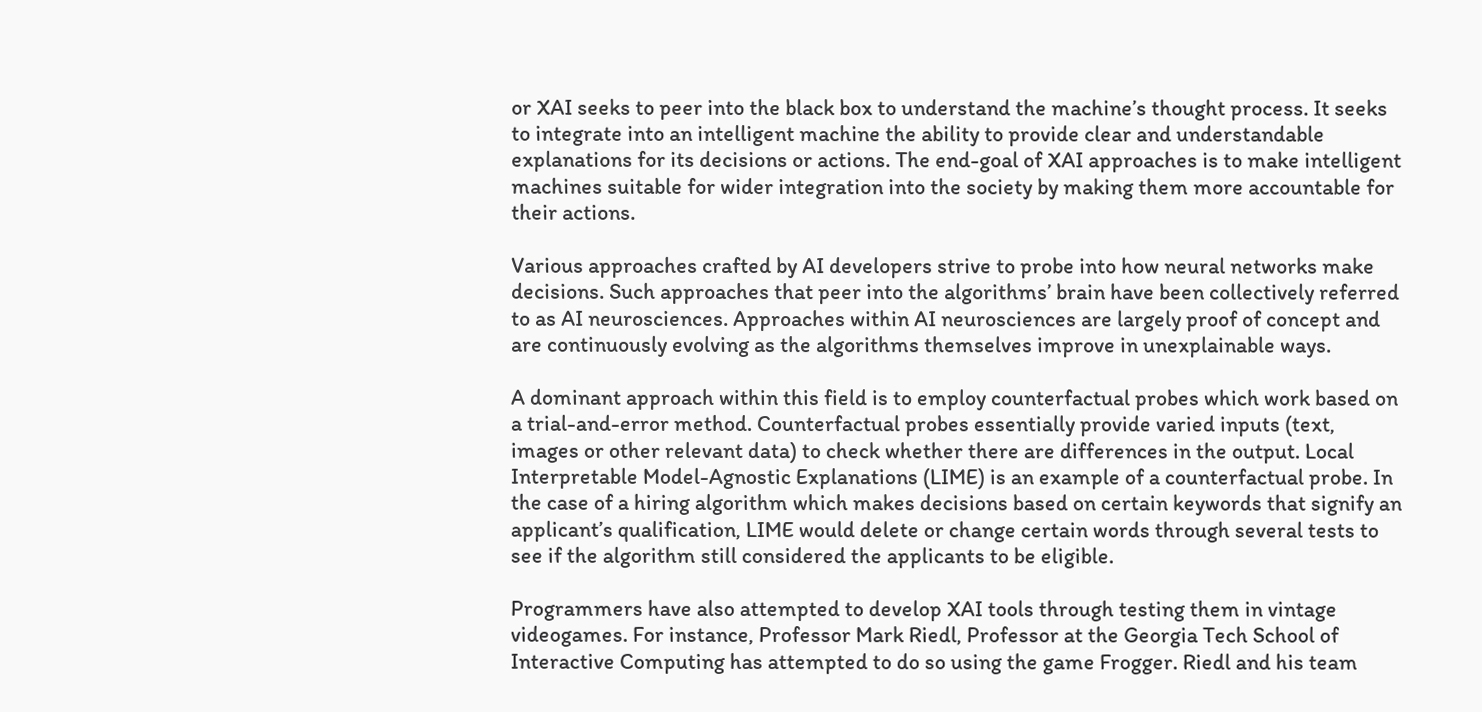or XAI seeks to peer into the black box to understand the machine’s thought process. It seeks to integrate into an intelligent machine the ability to provide clear and understandable explanations for its decisions or actions. The end-goal of XAI approaches is to make intelligent machines suitable for wider integration into the society by making them more accountable for their actions.

Various approaches crafted by AI developers strive to probe into how neural networks make decisions. Such approaches that peer into the algorithms’ brain have been collectively referred to as AI neurosciences. Approaches within AI neurosciences are largely proof of concept and are continuously evolving as the algorithms themselves improve in unexplainable ways.

A dominant approach within this field is to employ counterfactual probes which work based on a trial-and-error method. Counterfactual probes essentially provide varied inputs (text, images or other relevant data) to check whether there are differences in the output. Local Interpretable Model-Agnostic Explanations (LIME) is an example of a counterfactual probe. In the case of a hiring algorithm which makes decisions based on certain keywords that signify an applicant’s qualification, LIME would delete or change certain words through several tests to see if the algorithm still considered the applicants to be eligible.

Programmers have also attempted to develop XAI tools through testing them in vintage videogames. For instance, Professor Mark Riedl, Professor at the Georgia Tech School of Interactive Computing has attempted to do so using the game Frogger. Riedl and his team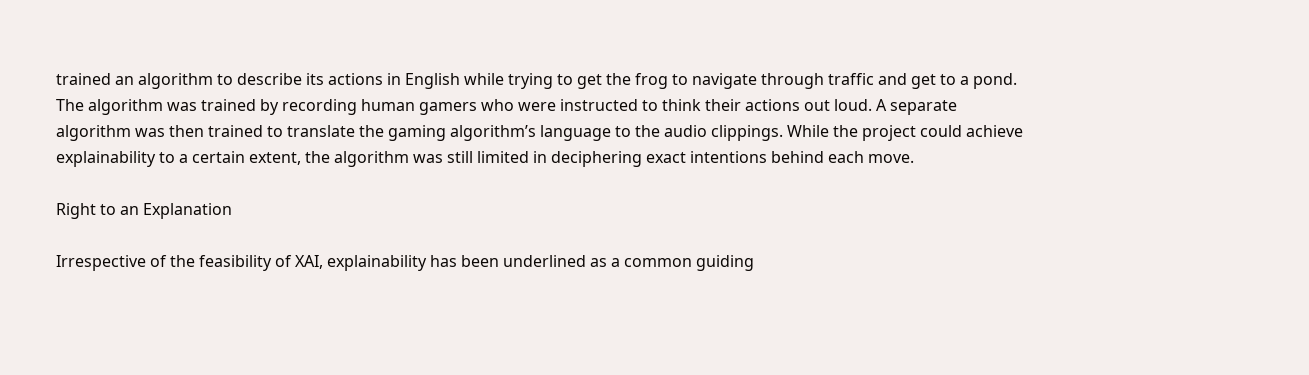trained an algorithm to describe its actions in English while trying to get the frog to navigate through traffic and get to a pond. The algorithm was trained by recording human gamers who were instructed to think their actions out loud. A separate algorithm was then trained to translate the gaming algorithm’s language to the audio clippings. While the project could achieve explainability to a certain extent, the algorithm was still limited in deciphering exact intentions behind each move.

Right to an Explanation

Irrespective of the feasibility of XAI, explainability has been underlined as a common guiding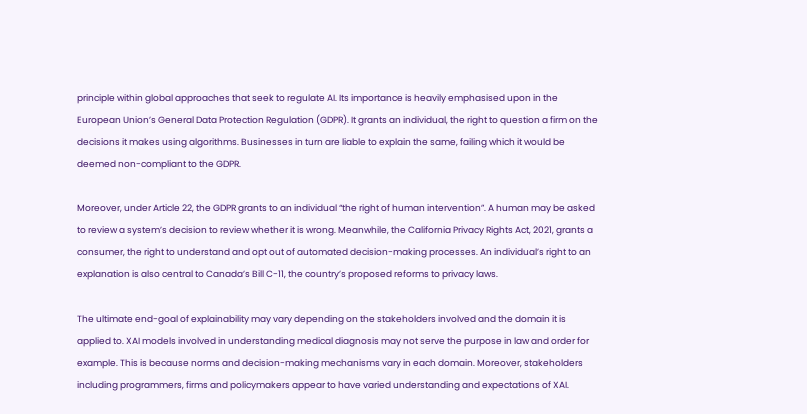principle within global approaches that seek to regulate AI. Its importance is heavily emphasised upon in the European Union’s General Data Protection Regulation (GDPR). It grants an individual, the right to question a firm on the decisions it makes using algorithms. Businesses in turn are liable to explain the same, failing which it would be deemed non-compliant to the GDPR.

Moreover, under Article 22, the GDPR grants to an individual “the right of human intervention”. A human may be asked to review a system’s decision to review whether it is wrong. Meanwhile, the California Privacy Rights Act, 2021, grants a consumer, the right to understand and opt out of automated decision-making processes. An individual’s right to an explanation is also central to Canada’s Bill C-11, the country’s proposed reforms to privacy laws.

The ultimate end-goal of explainability may vary depending on the stakeholders involved and the domain it is applied to. XAI models involved in understanding medical diagnosis may not serve the purpose in law and order for example. This is because norms and decision-making mechanisms vary in each domain. Moreover, stakeholders including programmers, firms and policymakers appear to have varied understanding and expectations of XAI.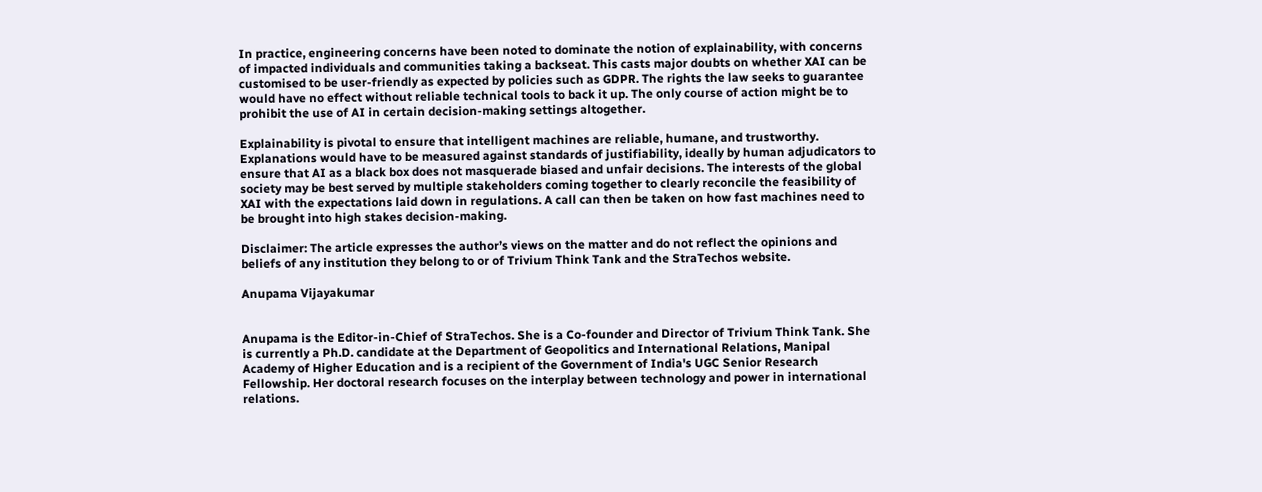In practice, engineering concerns have been noted to dominate the notion of explainability, with concerns of impacted individuals and communities taking a backseat. This casts major doubts on whether XAI can be customised to be user-friendly as expected by policies such as GDPR. The rights the law seeks to guarantee would have no effect without reliable technical tools to back it up. The only course of action might be to prohibit the use of AI in certain decision-making settings altogether.

Explainability is pivotal to ensure that intelligent machines are reliable, humane, and trustworthy. Explanations would have to be measured against standards of justifiability, ideally by human adjudicators to ensure that AI as a black box does not masquerade biased and unfair decisions. The interests of the global society may be best served by multiple stakeholders coming together to clearly reconcile the feasibility of XAI with the expectations laid down in regulations. A call can then be taken on how fast machines need to be brought into high stakes decision-making.

Disclaimer: The article expresses the author’s views on the matter and do not reflect the opinions and beliefs of any institution they belong to or of Trivium Think Tank and the StraTechos website.

Anupama Vijayakumar


Anupama is the Editor-in-Chief of StraTechos. She is a Co-founder and Director of Trivium Think Tank. She is currently a Ph.D. candidate at the Department of Geopolitics and International Relations, Manipal Academy of Higher Education and is a recipient of the Government of India's UGC Senior Research Fellowship. Her doctoral research focuses on the interplay between technology and power in international relations.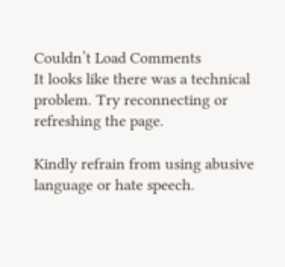Couldn’t Load Comments
It looks like there was a technical problem. Try reconnecting or refreshing the page.

Kindly refrain from using abusive language or hate speech.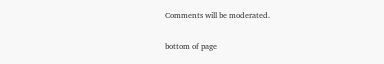Comments will be moderated.

bottom of page